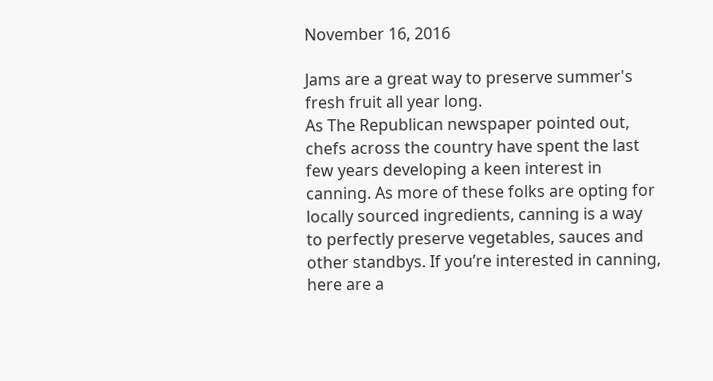November 16, 2016

Jams are a great way to preserve summer's fresh fruit all year long.
As The Republican newspaper pointed out, chefs across the country have spent the last few years developing a keen interest in canning. As more of these folks are opting for locally sourced ingredients, canning is a way to perfectly preserve vegetables, sauces and other standbys. If you’re interested in canning, here are a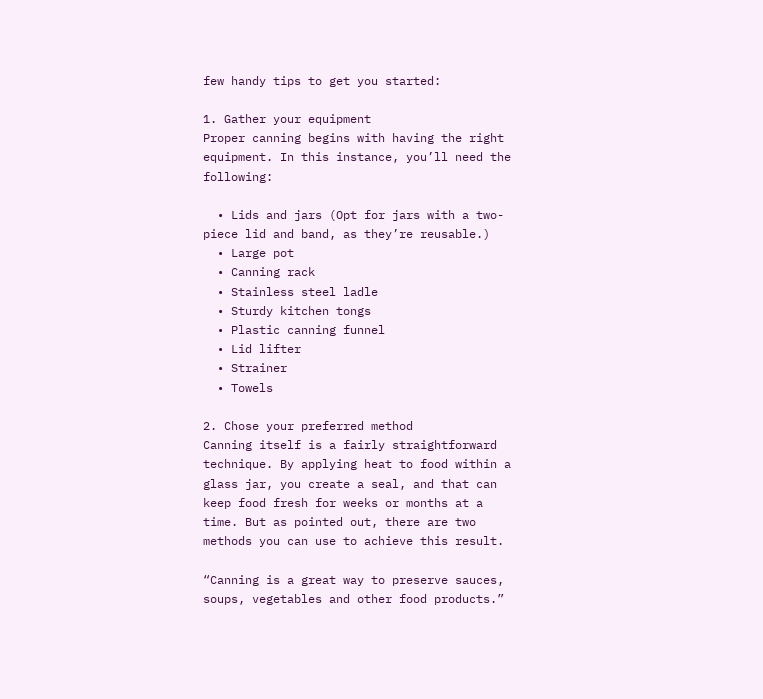few handy tips to get you started:

1. Gather your equipment
Proper canning begins with having the right equipment. In this instance, you’ll need the following:

  • Lids and jars (Opt for jars with a two-piece lid and band, as they’re reusable.)
  • Large pot
  • Canning rack
  • Stainless steel ladle
  • Sturdy kitchen tongs
  • Plastic canning funnel
  • Lid lifter
  • Strainer
  • Towels

2. Chose your preferred method
Canning itself is a fairly straightforward technique. By applying heat to food within a glass jar, you create a seal, and that can keep food fresh for weeks or months at a time. But as pointed out, there are two methods you can use to achieve this result.

“Canning is a great way to preserve sauces, soups, vegetables and other food products.”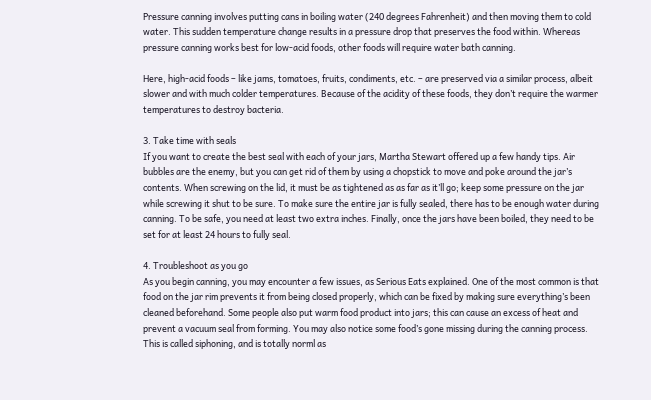Pressure canning involves putting cans in boiling water (240 degrees Fahrenheit) and then moving them to cold water. This sudden temperature change results in a pressure drop that preserves the food within. Whereas pressure canning works best for low-acid foods, other foods will require water bath canning.

Here, high-acid foods – like jams, tomatoes, fruits, condiments, etc. – are preserved via a similar process, albeit slower and with much colder temperatures. Because of the acidity of these foods, they don’t require the warmer temperatures to destroy bacteria.

3. Take time with seals
If you want to create the best seal with each of your jars, Martha Stewart offered up a few handy tips. Air bubbles are the enemy, but you can get rid of them by using a chopstick to move and poke around the jar’s contents. When screwing on the lid, it must be as tightened as as far as it’ll go; keep some pressure on the jar while screwing it shut to be sure. To make sure the entire jar is fully sealed, there has to be enough water during canning. To be safe, you need at least two extra inches. Finally, once the jars have been boiled, they need to be set for at least 24 hours to fully seal.

4. Troubleshoot as you go
As you begin canning, you may encounter a few issues, as Serious Eats explained. One of the most common is that food on the jar rim prevents it from being closed properly, which can be fixed by making sure everything’s been cleaned beforehand. Some people also put warm food product into jars; this can cause an excess of heat and prevent a vacuum seal from forming. You may also notice some food’s gone missing during the canning process. This is called siphoning, and is totally norml as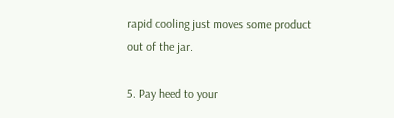rapid cooling just moves some product out of the jar.

5. Pay heed to your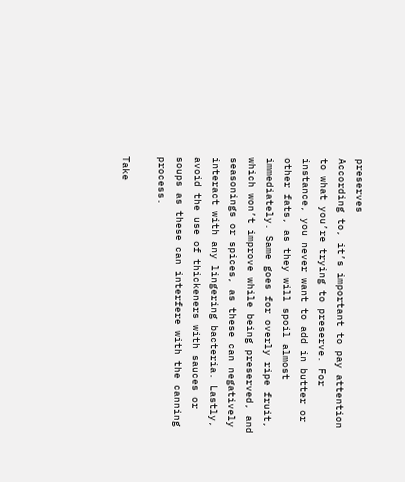preserves
According to, it’s important to pay attention to what you’re trying to preserve. For instance, you never want to add in butter or other fats, as they will spoil almost immediately. Same goes for overly ripe fruit, which won’t improve while being preserved, and seasonings or spices, as these can negatively interact with any lingering bacteria. Lastly, avoid the use of thickeners with sauces or soups as these can interfere with the canning process.

Take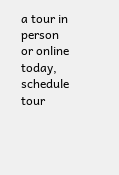a tour in person or online today, schedule tour